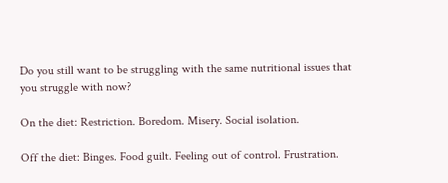Do you still want to be struggling with the same nutritional issues that you struggle with now?

On the diet: Restriction. Boredom. Misery. Social isolation.

Off the diet: Binges. Food guilt. Feeling out of control. Frustration.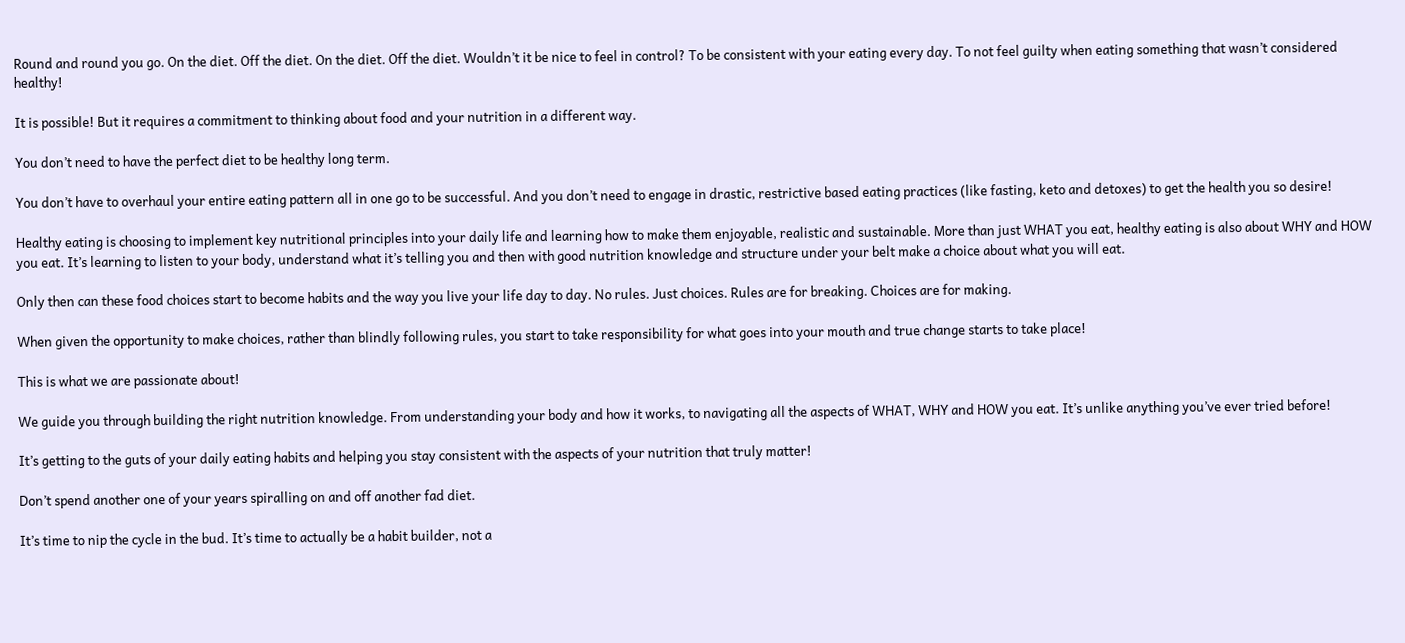Round and round you go. On the diet. Off the diet. On the diet. Off the diet. Wouldn’t it be nice to feel in control? To be consistent with your eating every day. To not feel guilty when eating something that wasn’t considered healthy!

It is possible! But it requires a commitment to thinking about food and your nutrition in a different way.

You don’t need to have the perfect diet to be healthy long term.

You don’t have to overhaul your entire eating pattern all in one go to be successful. And you don’t need to engage in drastic, restrictive based eating practices (like fasting, keto and detoxes) to get the health you so desire!

Healthy eating is choosing to implement key nutritional principles into your daily life and learning how to make them enjoyable, realistic and sustainable. More than just WHAT you eat, healthy eating is also about WHY and HOW you eat. It’s learning to listen to your body, understand what it’s telling you and then with good nutrition knowledge and structure under your belt make a choice about what you will eat.

Only then can these food choices start to become habits and the way you live your life day to day. No rules. Just choices. Rules are for breaking. Choices are for making.

When given the opportunity to make choices, rather than blindly following rules, you start to take responsibility for what goes into your mouth and true change starts to take place!

This is what we are passionate about!

We guide you through building the right nutrition knowledge. From understanding your body and how it works, to navigating all the aspects of WHAT, WHY and HOW you eat. It’s unlike anything you’ve ever tried before!

It’s getting to the guts of your daily eating habits and helping you stay consistent with the aspects of your nutrition that truly matter!

Don’t spend another one of your years spiralling on and off another fad diet.

It’s time to nip the cycle in the bud. It’s time to actually be a habit builder, not a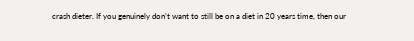crash dieter. If you genuinely don’t want to still be on a diet in 20 years time, then our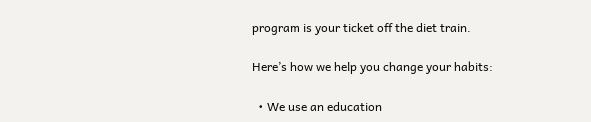program is your ticket off the diet train.

Here’s how we help you change your habits:

  • We use an education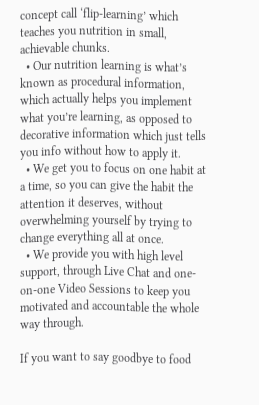concept call ‘flip-learning’ which teaches you nutrition in small, achievable chunks.
  • Our nutrition learning is what’s known as procedural information, which actually helps you implement what you’re learning, as opposed to decorative information which just tells you info without how to apply it.
  • We get you to focus on one habit at a time, so you can give the habit the attention it deserves, without overwhelming yourself by trying to change everything all at once.
  • We provide you with high level support, through Live Chat and one-on-one Video Sessions to keep you motivated and accountable the whole way through.

If you want to say goodbye to food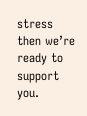stress then we’re ready to support you.